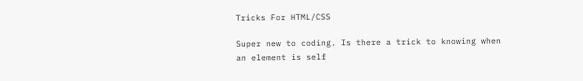Tricks For HTML/CSS

Super new to coding. Is there a trick to knowing when an element is self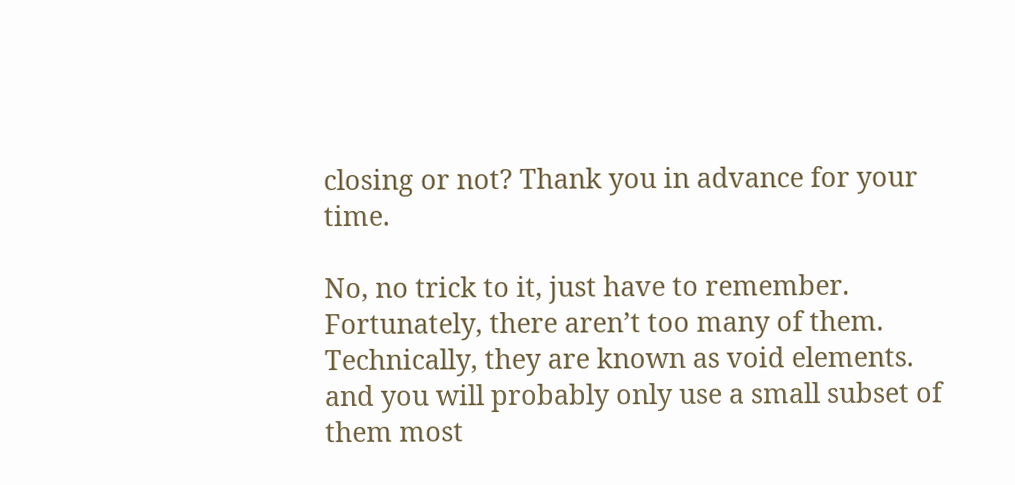closing or not? Thank you in advance for your time.

No, no trick to it, just have to remember. Fortunately, there aren’t too many of them. Technically, they are known as void elements. and you will probably only use a small subset of them most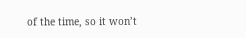of the time, so it won’t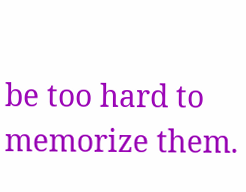be too hard to memorize them.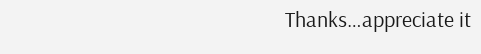Thanks…appreciate it